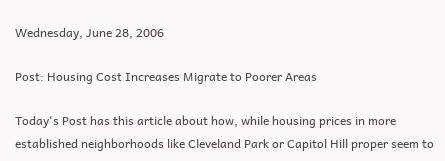Wednesday, June 28, 2006

Post: Housing Cost Increases Migrate to Poorer Areas

Today's Post has this article about how, while housing prices in more established neighborhoods like Cleveland Park or Capitol Hill proper seem to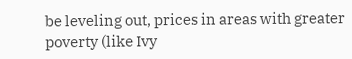be leveling out, prices in areas with greater poverty (like Ivy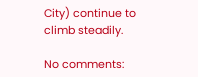City) continue to climb steadily.

No comments: